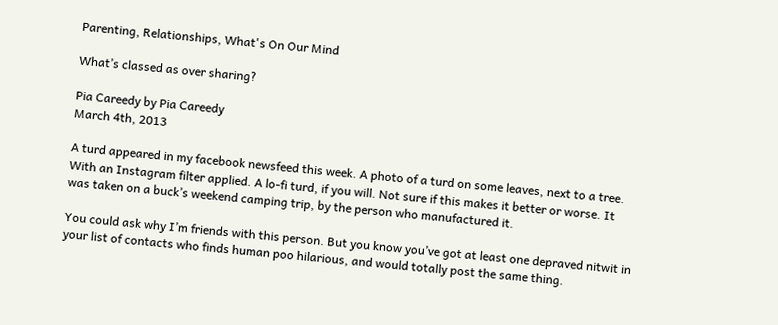Parenting, Relationships, What's On Our Mind

What’s classed as over sharing?

Pia Careedy by Pia Careedy
March 4th, 2013

A turd appeared in my facebook newsfeed this week. A photo of a turd on some leaves, next to a tree. With an Instagram filter applied. A lo-fi turd, if you will. Not sure if this makes it better or worse. It was taken on a buck’s weekend camping trip, by the person who manufactured it.

You could ask why I’m friends with this person. But you know you’ve got at least one depraved nitwit in your list of contacts who finds human poo hilarious, and would totally post the same thing.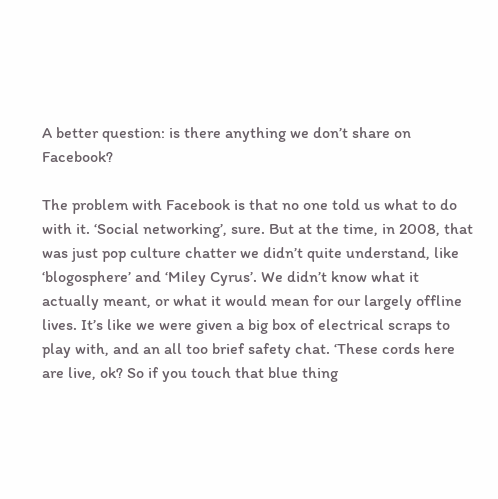A better question: is there anything we don’t share on Facebook?

The problem with Facebook is that no one told us what to do with it. ‘Social networking’, sure. But at the time, in 2008, that was just pop culture chatter we didn’t quite understand, like ‘blogosphere’ and ‘Miley Cyrus’. We didn’t know what it actually meant, or what it would mean for our largely offline lives. It’s like we were given a big box of electrical scraps to play with, and an all too brief safety chat. ‘These cords here are live, ok? So if you touch that blue thing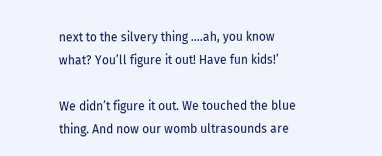next to the silvery thing ….ah, you know what? You’ll figure it out! Have fun kids!’

We didn’t figure it out. We touched the blue thing. And now our womb ultrasounds are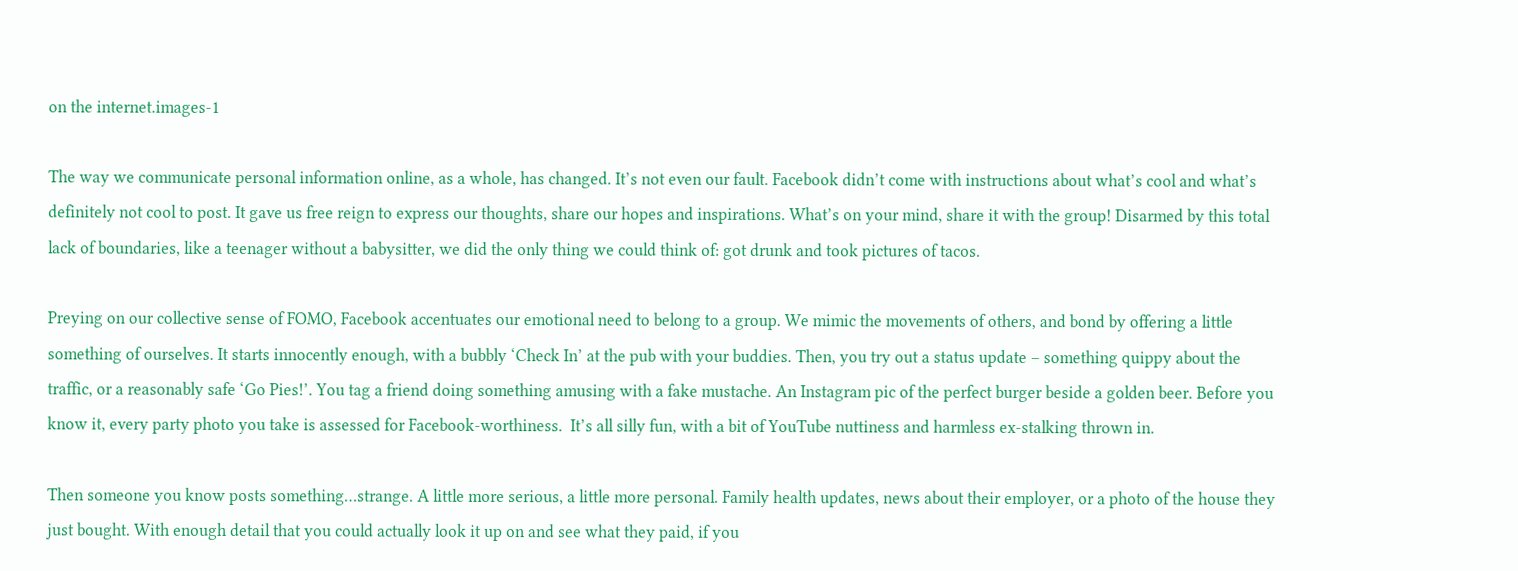on the internet.images-1

The way we communicate personal information online, as a whole, has changed. It’s not even our fault. Facebook didn’t come with instructions about what’s cool and what’s definitely not cool to post. It gave us free reign to express our thoughts, share our hopes and inspirations. What’s on your mind, share it with the group! Disarmed by this total lack of boundaries, like a teenager without a babysitter, we did the only thing we could think of: got drunk and took pictures of tacos.

Preying on our collective sense of FOMO, Facebook accentuates our emotional need to belong to a group. We mimic the movements of others, and bond by offering a little something of ourselves. It starts innocently enough, with a bubbly ‘Check In’ at the pub with your buddies. Then, you try out a status update – something quippy about the traffic, or a reasonably safe ‘Go Pies!’. You tag a friend doing something amusing with a fake mustache. An Instagram pic of the perfect burger beside a golden beer. Before you know it, every party photo you take is assessed for Facebook-worthiness.  It’s all silly fun, with a bit of YouTube nuttiness and harmless ex-stalking thrown in.

Then someone you know posts something…strange. A little more serious, a little more personal. Family health updates, news about their employer, or a photo of the house they just bought. With enough detail that you could actually look it up on and see what they paid, if you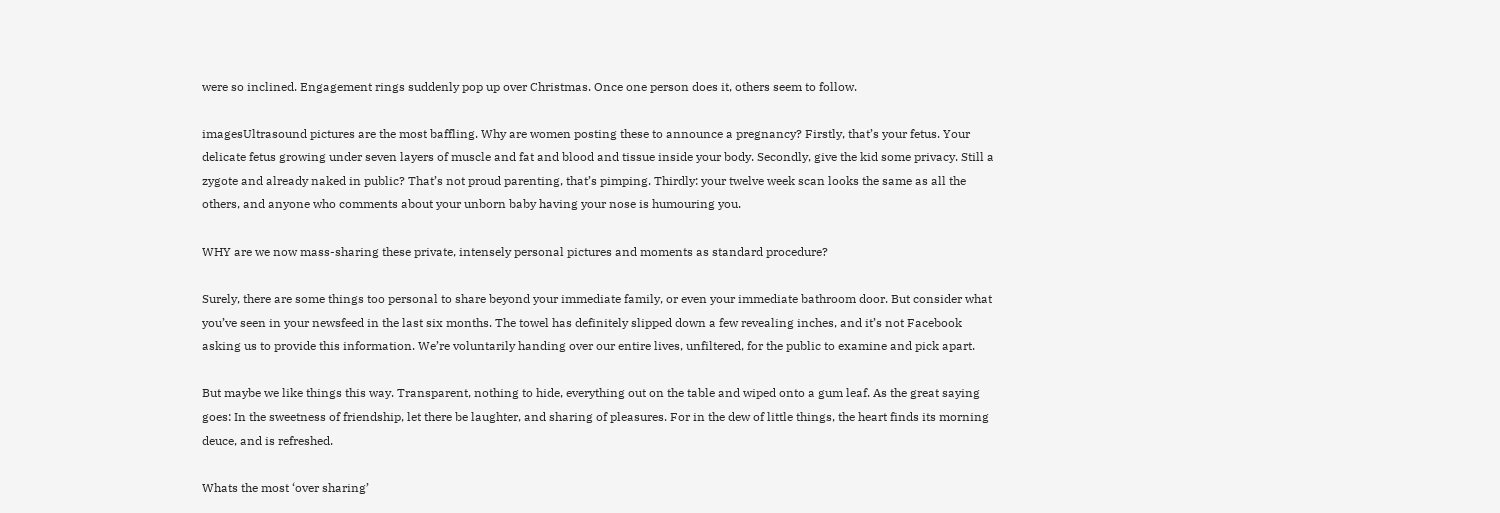were so inclined. Engagement rings suddenly pop up over Christmas. Once one person does it, others seem to follow.

imagesUltrasound pictures are the most baffling. Why are women posting these to announce a pregnancy? Firstly, that’s your fetus. Your delicate fetus growing under seven layers of muscle and fat and blood and tissue inside your body. Secondly, give the kid some privacy. Still a zygote and already naked in public? That’s not proud parenting, that’s pimping. Thirdly: your twelve week scan looks the same as all the others, and anyone who comments about your unborn baby having your nose is humouring you.

WHY are we now mass-sharing these private, intensely personal pictures and moments as standard procedure?

Surely, there are some things too personal to share beyond your immediate family, or even your immediate bathroom door. But consider what you’ve seen in your newsfeed in the last six months. The towel has definitely slipped down a few revealing inches, and it’s not Facebook asking us to provide this information. We’re voluntarily handing over our entire lives, unfiltered, for the public to examine and pick apart.

But maybe we like things this way. Transparent, nothing to hide, everything out on the table and wiped onto a gum leaf. As the great saying goes: In the sweetness of friendship, let there be laughter, and sharing of pleasures. For in the dew of little things, the heart finds its morning deuce, and is refreshed.

Whats the most ‘over sharing’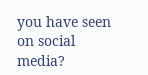you have seen on social media?